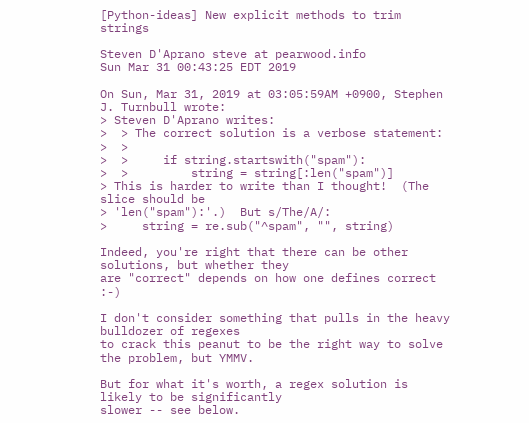[Python-ideas] New explicit methods to trim strings

Steven D'Aprano steve at pearwood.info
Sun Mar 31 00:43:25 EDT 2019

On Sun, Mar 31, 2019 at 03:05:59AM +0900, Stephen J. Turnbull wrote:
> Steven D'Aprano writes:
>  > The correct solution is a verbose statement:
>  >
>  >     if string.startswith("spam"):
>  >         string = string[:len("spam")]
> This is harder to write than I thought!  (The slice should be
> 'len("spam"):'.)  But s/The/A/:
>     string = re.sub("^spam", "", string)

Indeed, you're right that there can be other solutions, but whether they
are "correct" depends on how one defines correct :-)

I don't consider something that pulls in the heavy bulldozer of regexes
to crack this peanut to be the right way to solve the problem, but YMMV.

But for what it's worth, a regex solution is likely to be significantly
slower -- see below.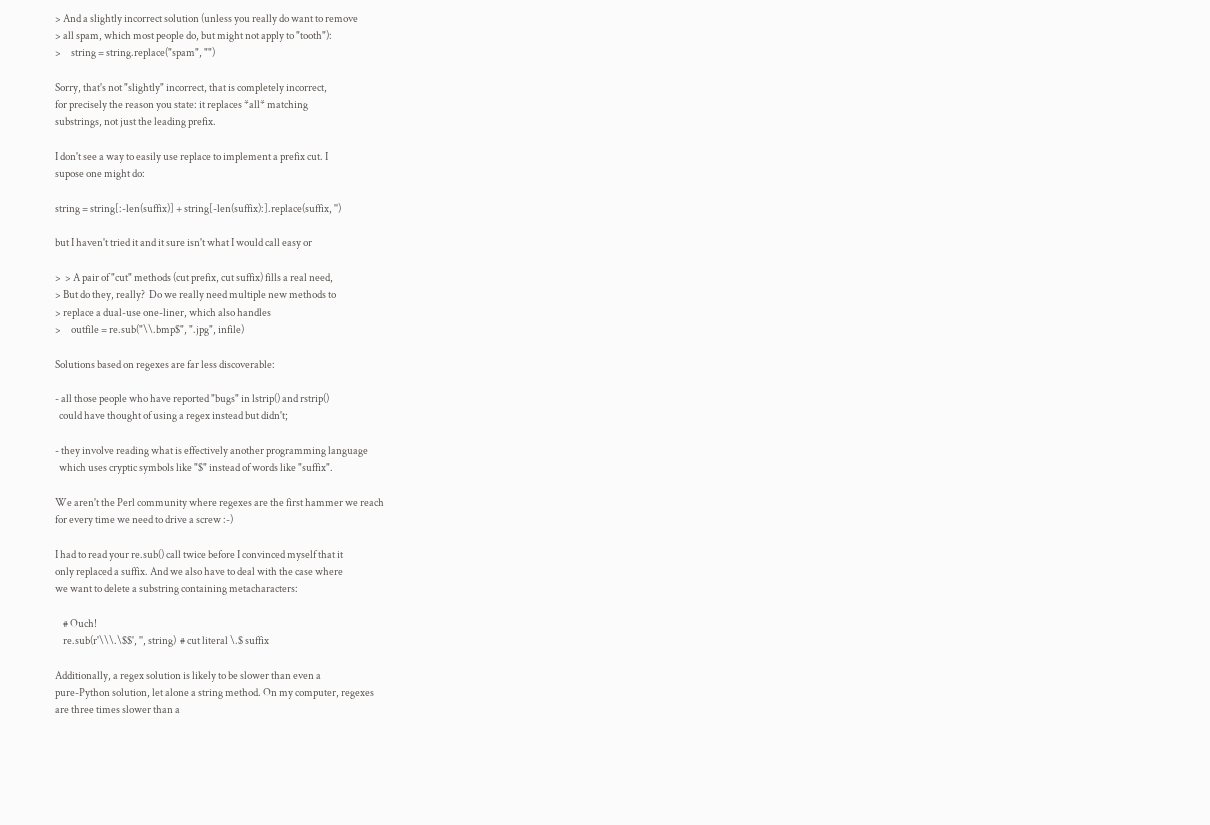> And a slightly incorrect solution (unless you really do want to remove
> all spam, which most people do, but might not apply to "tooth"):
>     string = string.replace("spam", "")

Sorry, that's not "slightly" incorrect, that is completely incorrect,
for precisely the reason you state: it replaces *all* matching
substrings, not just the leading prefix.

I don't see a way to easily use replace to implement a prefix cut. I
supose one might do:

string = string[:-len(suffix)] + string[-len(suffix):].replace(suffix, '')

but I haven't tried it and it sure isn't what I would call easy or

>  > A pair of "cut" methods (cut prefix, cut suffix) fills a real need,
> But do they, really?  Do we really need multiple new methods to
> replace a dual-use one-liner, which also handles
>     outfile = re.sub("\\.bmp$", ".jpg", infile)

Solutions based on regexes are far less discoverable:

- all those people who have reported "bugs" in lstrip() and rstrip()
  could have thought of using a regex instead but didn't;

- they involve reading what is effectively another programming language
  which uses cryptic symbols like "$" instead of words like "suffix".

We aren't the Perl community where regexes are the first hammer we reach
for every time we need to drive a screw :-)

I had to read your re.sub() call twice before I convinced myself that it
only replaced a suffix. And we also have to deal with the case where
we want to delete a substring containing metacharacters:

    # Ouch!
    re.sub(r'\\\.\$$', '', string)  # cut literal \.$ suffix

Additionally, a regex solution is likely to be slower than even a
pure-Python solution, let alone a string method. On my computer, regexes
are three times slower than a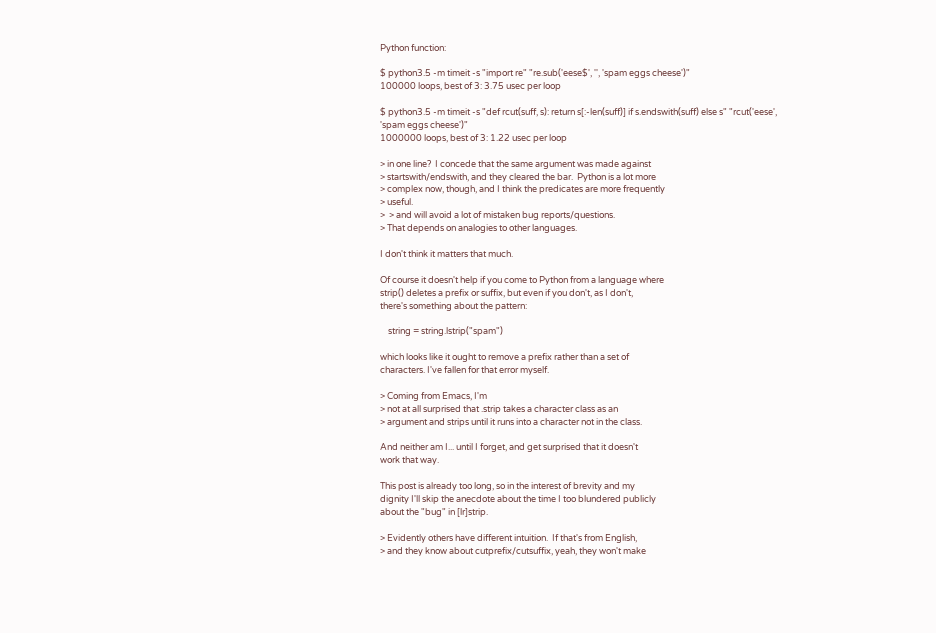Python function:

$ python3.5 -m timeit -s "import re" "re.sub('eese$', '', 'spam eggs cheese')"
100000 loops, best of 3: 3.75 usec per loop

$ python3.5 -m timeit -s "def rcut(suff, s): return s[:-len(suff)] if s.endswith(suff) else s" "rcut('eese', 'spam eggs cheese')"
1000000 loops, best of 3: 1.22 usec per loop

> in one line?  I concede that the same argument was made against
> startswith/endswith, and they cleared the bar.  Python is a lot more
> complex now, though, and I think the predicates are more frequently
> useful.
>  > and will avoid a lot of mistaken bug reports/questions.
> That depends on analogies to other languages.

I don't think it matters that much.

Of course it doesn't help if you come to Python from a language where
strip() deletes a prefix or suffix, but even if you don't, as I don't,
there's something about the pattern:

    string = string.lstrip("spam")

which looks like it ought to remove a prefix rather than a set of
characters. I've fallen for that error myself.

> Coming from Emacs, I'm
> not at all surprised that .strip takes a character class as an
> argument and strips until it runs into a character not in the class.

And neither am I... until I forget, and get surprised that it doesn't
work that way.

This post is already too long, so in the interest of brevity and my
dignity I'll skip the anecdote about the time I too blundered publicly
about the "bug" in [lr]strip.

> Evidently others have different intuition.  If that's from English,
> and they know about cutprefix/cutsuffix, yeah, they won't make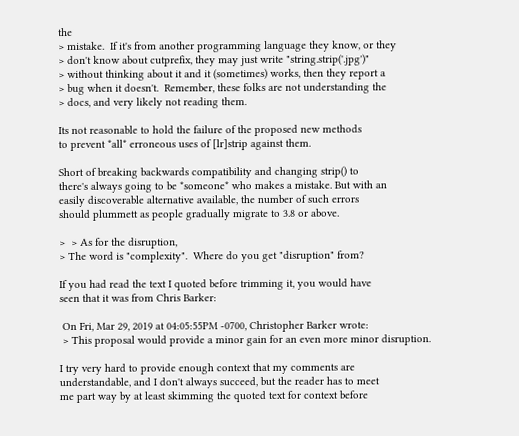the
> mistake.  If it's from another programming language they know, or they
> don't know about cutprefix, they may just write "string.strip('.jpg')"
> without thinking about it and it (sometimes) works, then they report a
> bug when it doesn't.  Remember, these folks are not understanding the
> docs, and very likely not reading them.

Its not reasonable to hold the failure of the proposed new methods
to prevent *all* erroneous uses of [lr]strip against them.

Short of breaking backwards compatibility and changing strip() to
there's always going to be *someone* who makes a mistake. But with an
easily discoverable alternative available, the number of such errors
should plummett as people gradually migrate to 3.8 or above.

>  > As for the disruption,
> The word is "complexity".  Where do you get "disruption" from?

If you had read the text I quoted before trimming it, you would have
seen that it was from Chris Barker:

 On Fri, Mar 29, 2019 at 04:05:55PM -0700, Christopher Barker wrote:
 > This proposal would provide a minor gain for an even more minor disruption.

I try very hard to provide enough context that my comments are
understandable, and I don't always succeed, but the reader has to meet
me part way by at least skimming the quoted text for context before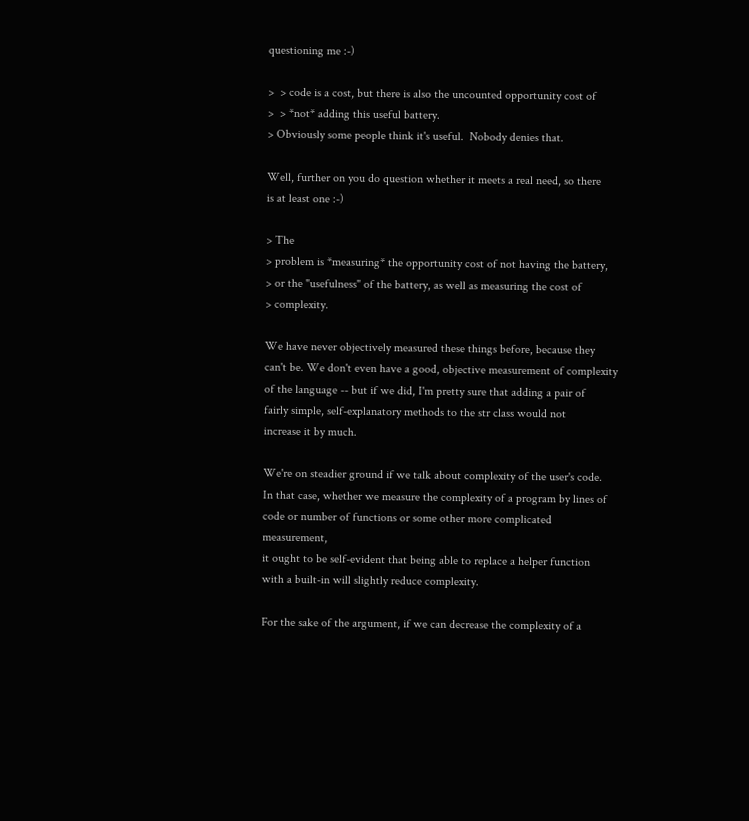questioning me :-)

>  > code is a cost, but there is also the uncounted opportunity cost of
>  > *not* adding this useful battery.
> Obviously some people think it's useful.  Nobody denies that.

Well, further on you do question whether it meets a real need, so there
is at least one :-)

> The
> problem is *measuring* the opportunity cost of not having the battery,
> or the "usefulness" of the battery, as well as measuring the cost of
> complexity.

We have never objectively measured these things before, because they
can't be. We don't even have a good, objective measurement of complexity
of the language -- but if we did, I'm pretty sure that adding a pair of
fairly simple, self-explanatory methods to the str class would not
increase it by much.

We're on steadier ground if we talk about complexity of the user's code.
In that case, whether we measure the complexity of a program by lines of
code or number of functions or some other more complicated measurement,
it ought to be self-evident that being able to replace a helper function
with a built-in will slightly reduce complexity.

For the sake of the argument, if we can decrease the complexity of a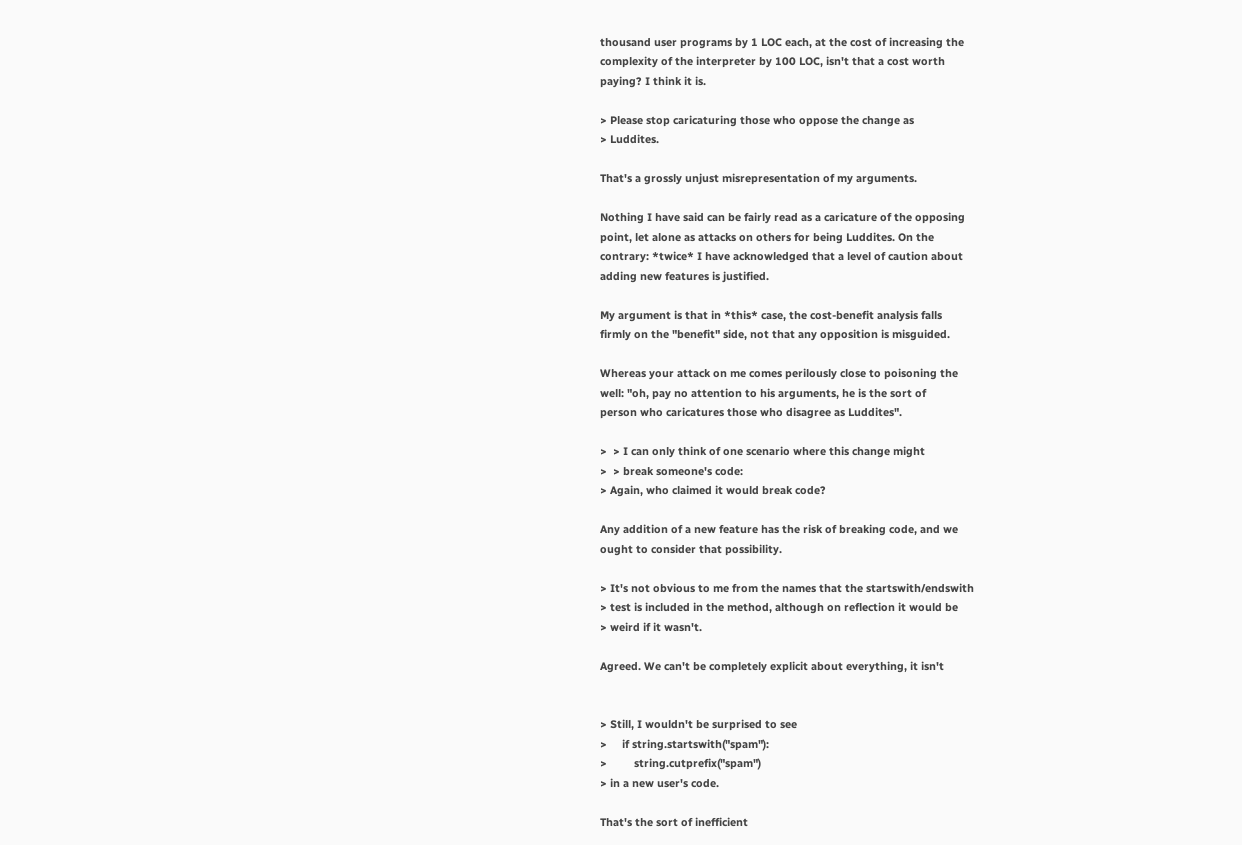thousand user programs by 1 LOC each, at the cost of increasing the
complexity of the interpreter by 100 LOC, isn't that a cost worth
paying? I think it is.

> Please stop caricaturing those who oppose the change as
> Luddites.

That's a grossly unjust misrepresentation of my arguments.

Nothing I have said can be fairly read as a caricature of the opposing
point, let alone as attacks on others for being Luddites. On the
contrary: *twice* I have acknowledged that a level of caution about
adding new features is justified.

My argument is that in *this* case, the cost-benefit analysis falls
firmly on the "benefit" side, not that any opposition is misguided.

Whereas your attack on me comes perilously close to poisoning the
well: "oh, pay no attention to his arguments, he is the sort of
person who caricatures those who disagree as Luddites".

>  > I can only think of one scenario where this change might
>  > break someone's code:
> Again, who claimed it would break code?

Any addition of a new feature has the risk of breaking code, and we
ought to consider that possibility.

> It's not obvious to me from the names that the startswith/endswith
> test is included in the method, although on reflection it would be
> weird if it wasn't.

Agreed. We can't be completely explicit about everything, it isn't


> Still, I wouldn't be surprised to see
>     if string.startswith("spam"):
>         string.cutprefix("spam")
> in a new user's code.

That's the sort of inefficient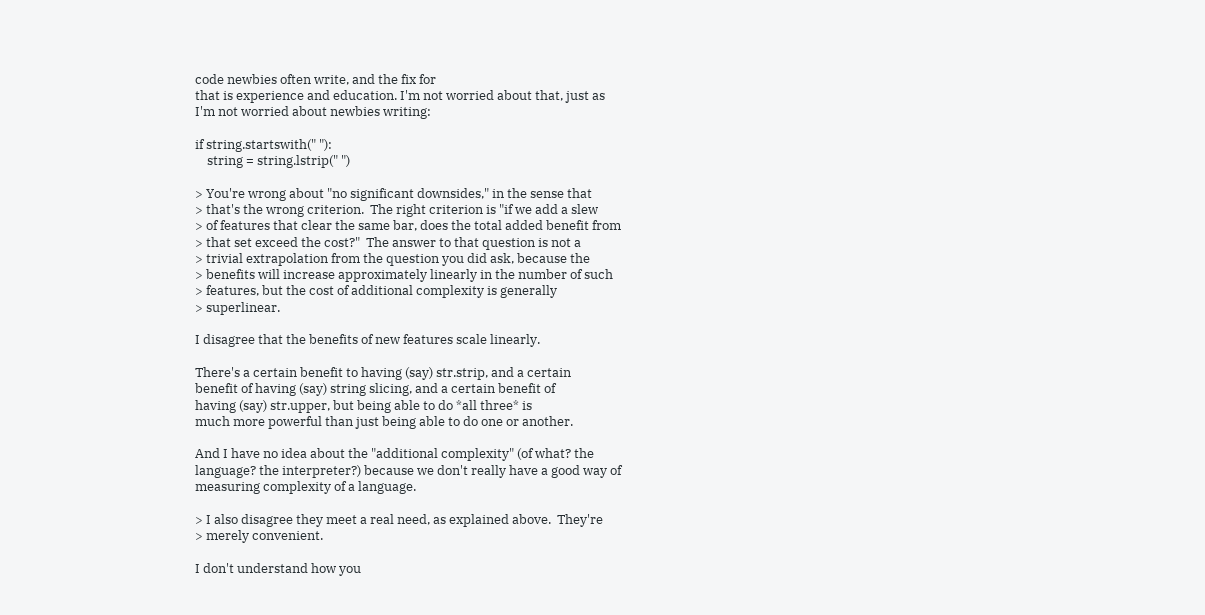code newbies often write, and the fix for
that is experience and education. I'm not worried about that, just as
I'm not worried about newbies writing:

if string.startswith(" "):
    string = string.lstrip(" ")

> You're wrong about "no significant downsides," in the sense that
> that's the wrong criterion.  The right criterion is "if we add a slew
> of features that clear the same bar, does the total added benefit from
> that set exceed the cost?"  The answer to that question is not a
> trivial extrapolation from the question you did ask, because the
> benefits will increase approximately linearly in the number of such
> features, but the cost of additional complexity is generally
> superlinear.

I disagree that the benefits of new features scale linearly.

There's a certain benefit to having (say) str.strip, and a certain
benefit of having (say) string slicing, and a certain benefit of
having (say) str.upper, but being able to do *all three* is
much more powerful than just being able to do one or another.

And I have no idea about the "additional complexity" (of what? the
language? the interpreter?) because we don't really have a good way of
measuring complexity of a language.

> I also disagree they meet a real need, as explained above.  They're
> merely convenient.

I don't understand how you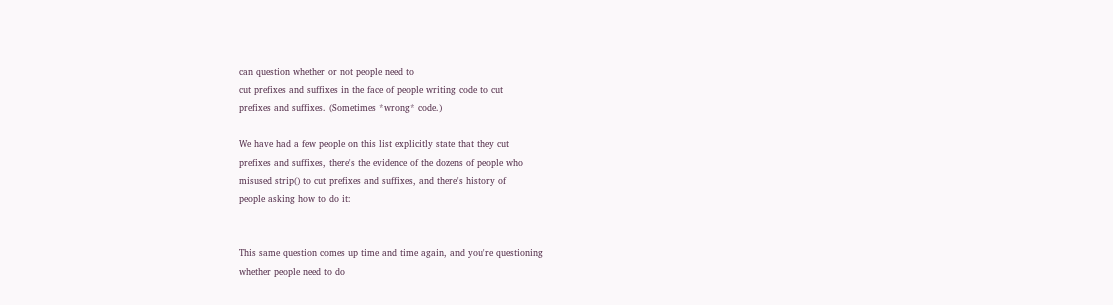can question whether or not people need to
cut prefixes and suffixes in the face of people writing code to cut
prefixes and suffixes. (Sometimes *wrong* code.)

We have had a few people on this list explicitly state that they cut
prefixes and suffixes, there's the evidence of the dozens of people who
misused strip() to cut prefixes and suffixes, and there's history of
people asking how to do it:


This same question comes up time and time again, and you're questioning
whether people need to do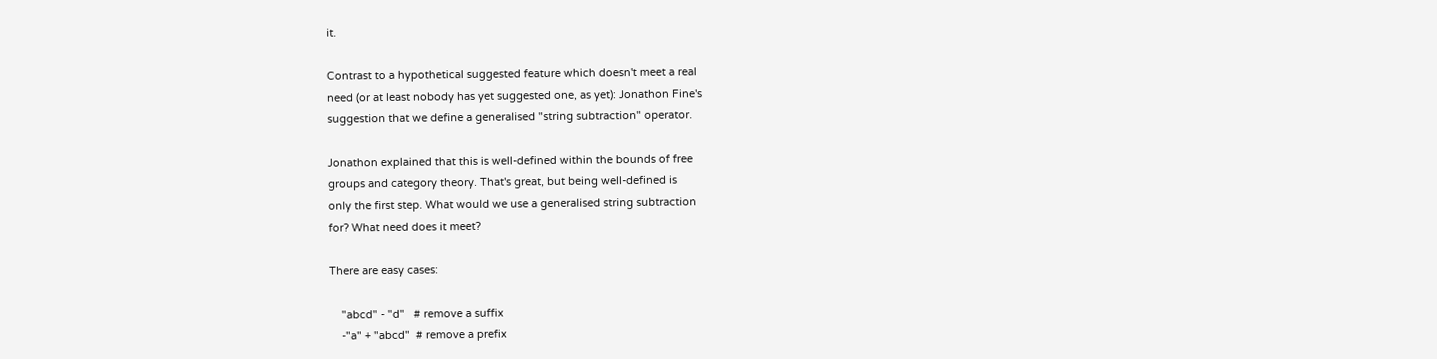it.

Contrast to a hypothetical suggested feature which doesn't meet a real
need (or at least nobody has yet suggested one, as yet): Jonathon Fine's
suggestion that we define a generalised "string subtraction" operator.

Jonathon explained that this is well-defined within the bounds of free
groups and category theory. That's great, but being well-defined is
only the first step. What would we use a generalised string subtraction
for? What need does it meet?

There are easy cases:

    "abcd" - "d"   # remove a suffix
    -"a" + "abcd"  # remove a prefix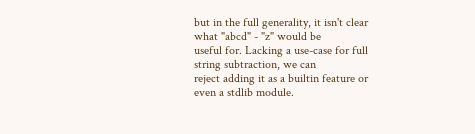but in the full generality, it isn't clear what "abcd" - "z" would be
useful for. Lacking a use-case for full string subtraction, we can
reject adding it as a builtin feature or even a stdlib module.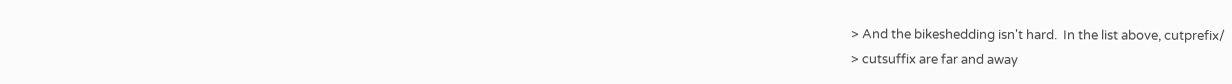> And the bikeshedding isn't hard.  In the list above, cutprefix/
> cutsuffix are far and away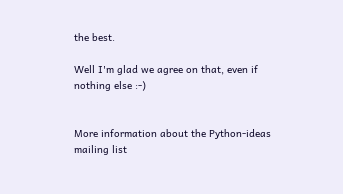the best.

Well I'm glad we agree on that, even if nothing else :-)


More information about the Python-ideas mailing list